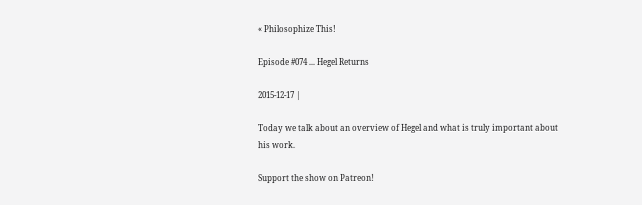« Philosophize This!

Episode #074 ... Hegel Returns

2015-12-17 |

Today we talk about an overview of Hegel and what is truly important about his work.

Support the show on Patreon!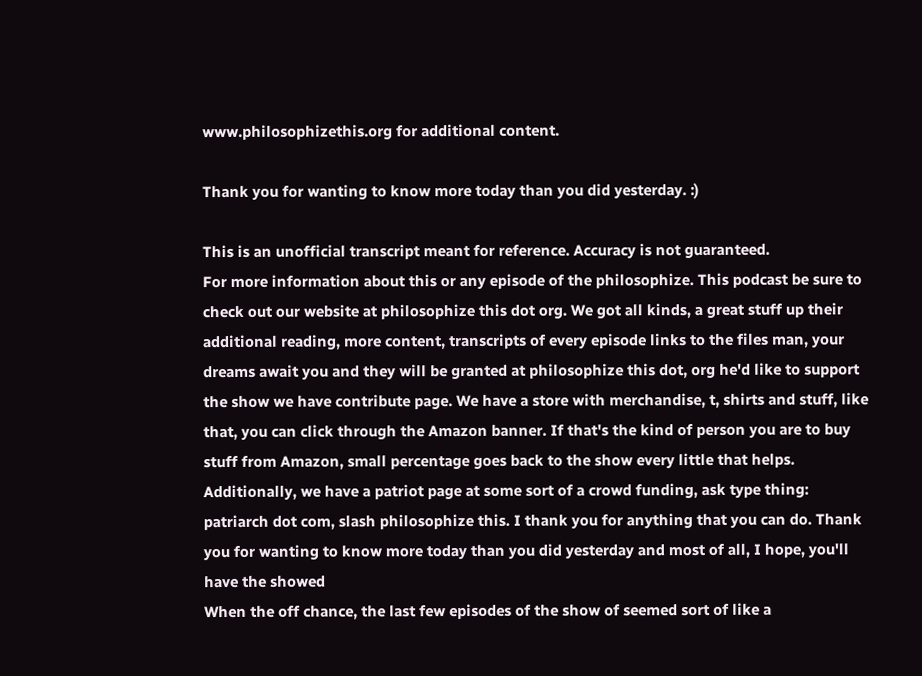www.philosophizethis.org for additional content.

Thank you for wanting to know more today than you did yesterday. :)

This is an unofficial transcript meant for reference. Accuracy is not guaranteed.
For more information about this or any episode of the philosophize. This podcast be sure to check out our website at philosophize this dot org. We got all kinds, a great stuff up their additional reading, more content, transcripts of every episode links to the files man, your dreams await you and they will be granted at philosophize this dot, org he'd like to support the show we have contribute page. We have a store with merchandise, t, shirts and stuff, like that, you can click through the Amazon banner. If that's the kind of person you are to buy stuff from Amazon, small percentage goes back to the show every little that helps. Additionally, we have a patriot page at some sort of a crowd funding, ask type thing: patriarch dot com, slash philosophize this. I thank you for anything that you can do. Thank you for wanting to know more today than you did yesterday and most of all, I hope, you'll have the showed
When the off chance, the last few episodes of the show of seemed sort of like a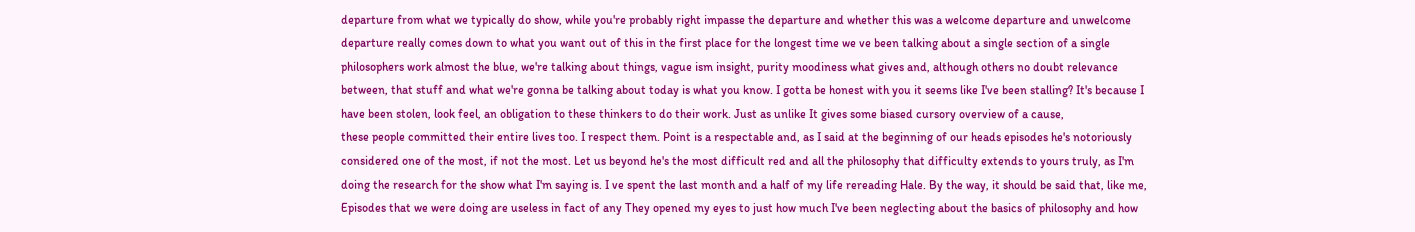departure from what we typically do show, while you're probably right impasse the departure and whether this was a welcome departure and unwelcome departure really comes down to what you want out of this in the first place for the longest time we ve been talking about a single section of a single philosophers work almost the blue, we're talking about things, vague ism insight, purity moodiness what gives and, although others no doubt relevance between, that stuff and what we're gonna be talking about today is what you know. I gotta be honest with you it seems like I've been stalling? It's because I have been stolen, look feel, an obligation to these thinkers to do their work. Just as unlike It gives some biased cursory overview of a cause,
these people committed their entire lives too. I respect them. Point is a respectable and, as I said at the beginning of our heads episodes he's notoriously considered one of the most, if not the most. Let us beyond he's the most difficult red and all the philosophy that difficulty extends to yours truly, as I'm doing the research for the show what I'm saying is. I ve spent the last month and a half of my life rereading Hale. By the way, it should be said that, like me, Episodes that we were doing are useless in fact of any They opened my eyes to just how much I've been neglecting about the basics of philosophy and how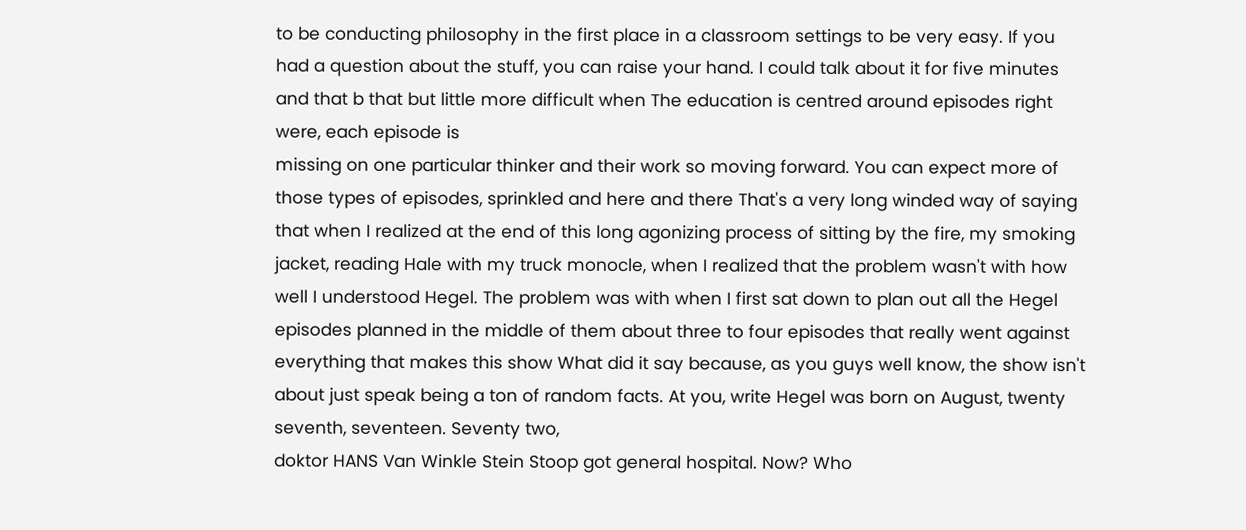to be conducting philosophy in the first place in a classroom settings to be very easy. If you had a question about the stuff, you can raise your hand. I could talk about it for five minutes and that b that but little more difficult when The education is centred around episodes right were, each episode is
missing on one particular thinker and their work so moving forward. You can expect more of those types of episodes, sprinkled and here and there That's a very long winded way of saying that when I realized at the end of this long agonizing process of sitting by the fire, my smoking jacket, reading Hale with my truck monocle, when I realized that the problem wasn't with how well I understood Hegel. The problem was with when I first sat down to plan out all the Hegel episodes planned in the middle of them about three to four episodes that really went against everything that makes this show What did it say because, as you guys well know, the show isn't about just speak being a ton of random facts. At you, write Hegel was born on August, twenty seventh, seventeen. Seventy two,
doktor HANS Van Winkle Stein Stoop got general hospital. Now? Who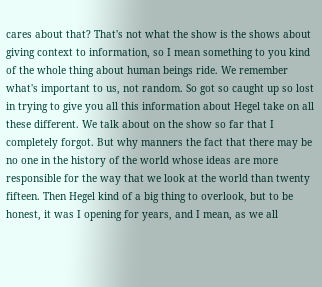cares about that? That's not what the show is the shows about giving context to information, so I mean something to you kind of the whole thing about human beings ride. We remember what's important to us, not random. So got so caught up so lost in trying to give you all this information about Hegel take on all these different. We talk about on the show so far that I completely forgot. But why manners the fact that there may be no one in the history of the world whose ideas are more responsible for the way that we look at the world than twenty fifteen. Then Hegel kind of a big thing to overlook, but to be honest, it was I opening for years, and I mean, as we all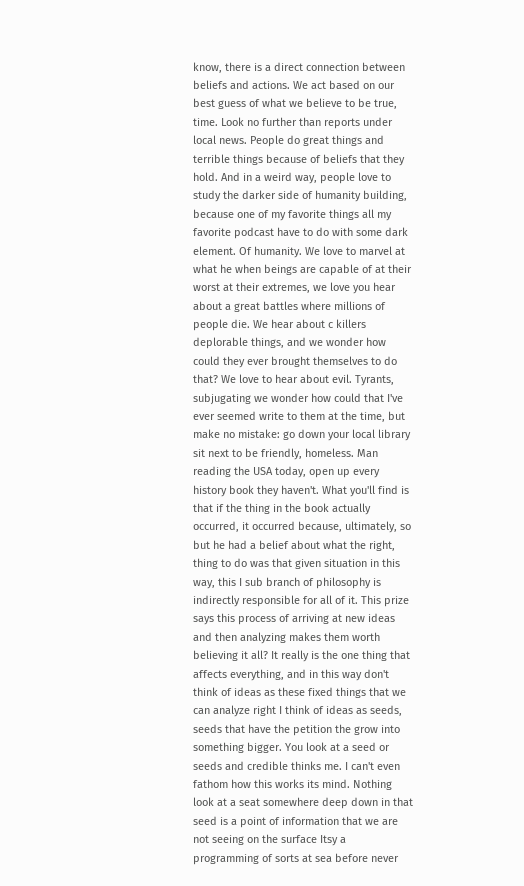know, there is a direct connection between beliefs and actions. We act based on our best guess of what we believe to be true,
time. Look no further than reports under local news. People do great things and terrible things because of beliefs that they hold. And in a weird way, people love to study the darker side of humanity building, because one of my favorite things all my favorite podcast have to do with some dark element. Of humanity. We love to marvel at what he when beings are capable of at their worst at their extremes, we love you hear about a great battles where millions of people die. We hear about c killers deplorable things, and we wonder how could they ever brought themselves to do that? We love to hear about evil. Tyrants, subjugating we wonder how could that I've ever seemed write to them at the time, but make no mistake: go down your local library sit next to be friendly, homeless. Man reading the USA today, open up every history book they haven't. What you'll find is that if the thing in the book actually occurred, it occurred because, ultimately, so but he had a belief about what the right,
thing to do was that given situation in this way, this I sub branch of philosophy is indirectly responsible for all of it. This prize says this process of arriving at new ideas and then analyzing makes them worth believing it all? It really is the one thing that affects everything, and in this way don't think of ideas as these fixed things that we can analyze right I think of ideas as seeds, seeds that have the petition the grow into something bigger. You look at a seed or seeds and credible thinks me. I can't even fathom how this works its mind. Nothing look at a seat somewhere deep down in that seed is a point of information that we are not seeing on the surface Itsy a programming of sorts at sea before never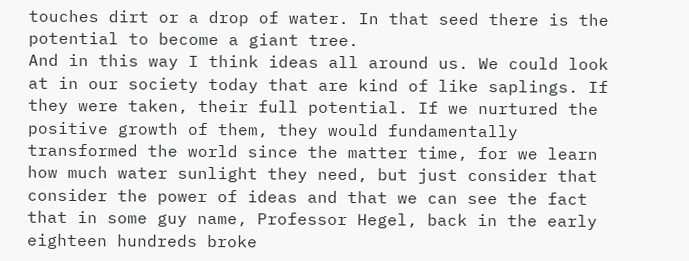touches dirt or a drop of water. In that seed there is the potential to become a giant tree.
And in this way I think ideas all around us. We could look at in our society today that are kind of like saplings. If they were taken, their full potential. If we nurtured the positive growth of them, they would fundamentally transformed the world since the matter time, for we learn how much water sunlight they need, but just consider that consider the power of ideas and that we can see the fact that in some guy name, Professor Hegel, back in the early eighteen hundreds broke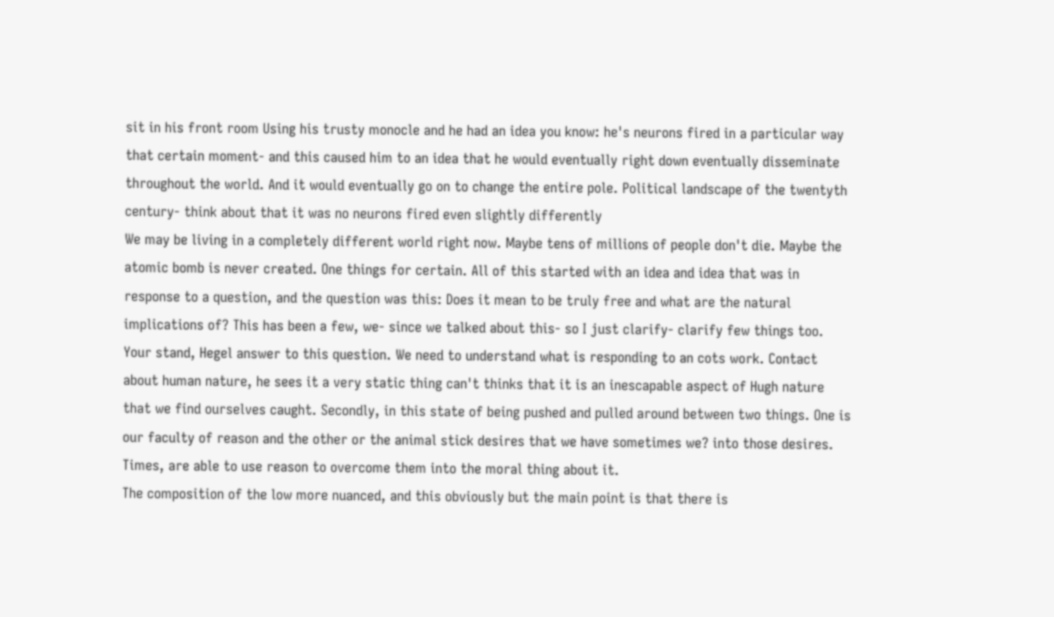sit in his front room Using his trusty monocle and he had an idea you know: he's neurons fired in a particular way that certain moment- and this caused him to an idea that he would eventually right down eventually disseminate throughout the world. And it would eventually go on to change the entire pole. Political landscape of the twentyth century- think about that it was no neurons fired even slightly differently
We may be living in a completely different world right now. Maybe tens of millions of people don't die. Maybe the atomic bomb is never created. One things for certain. All of this started with an idea and idea that was in response to a question, and the question was this: Does it mean to be truly free and what are the natural implications of? This has been a few, we- since we talked about this- so I just clarify- clarify few things too. Your stand, Hegel answer to this question. We need to understand what is responding to an cots work. Contact about human nature, he sees it a very static thing can't thinks that it is an inescapable aspect of Hugh nature that we find ourselves caught. Secondly, in this state of being pushed and pulled around between two things. One is our faculty of reason and the other or the animal stick desires that we have sometimes we? into those desires. Times, are able to use reason to overcome them into the moral thing about it.
The composition of the low more nuanced, and this obviously but the main point is that there is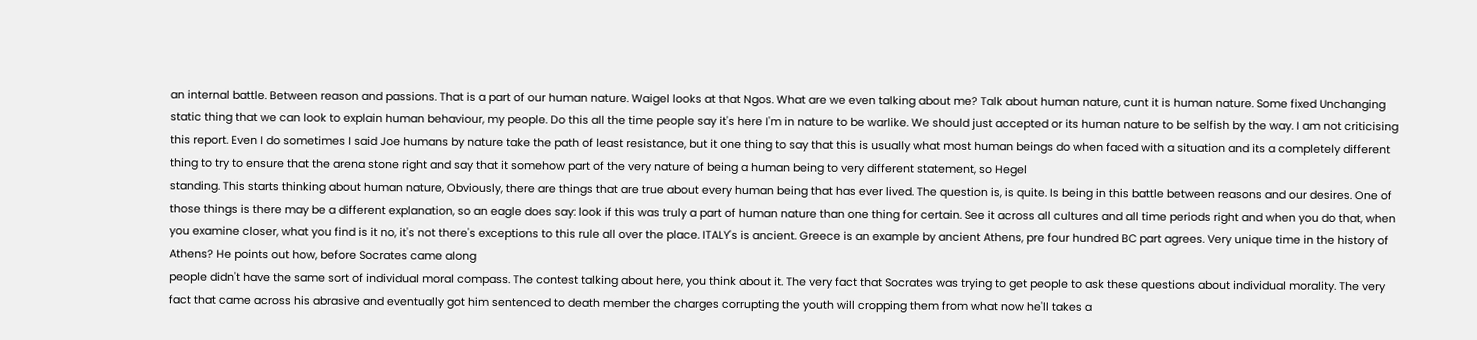an internal battle. Between reason and passions. That is a part of our human nature. Waigel looks at that Ngos. What are we even talking about me? Talk about human nature, cunt it is human nature. Some fixed Unchanging static thing that we can look to explain human behaviour, my people. Do this all the time people say it's here I'm in nature to be warlike. We should just accepted or its human nature to be selfish by the way. I am not criticising this report. Even I do sometimes I said Joe humans by nature take the path of least resistance, but it one thing to say that this is usually what most human beings do when faced with a situation and its a completely different thing to try to ensure that the arena stone right and say that it somehow part of the very nature of being a human being to very different statement, so Hegel
standing. This starts thinking about human nature, Obviously, there are things that are true about every human being that has ever lived. The question is, is quite. Is being in this battle between reasons and our desires. One of those things is there may be a different explanation, so an eagle does say: look if this was truly a part of human nature than one thing for certain. See it across all cultures and all time periods right and when you do that, when you examine closer, what you find is it no, it's not there's exceptions to this rule all over the place. ITALY's is ancient. Greece is an example by ancient Athens, pre four hundred BC part agrees. Very unique time in the history of Athens? He points out how, before Socrates came along
people didn't have the same sort of individual moral compass. The contest talking about here, you think about it. The very fact that Socrates was trying to get people to ask these questions about individual morality. The very fact that came across his abrasive and eventually got him sentenced to death member the charges corrupting the youth will cropping them from what now he'll takes a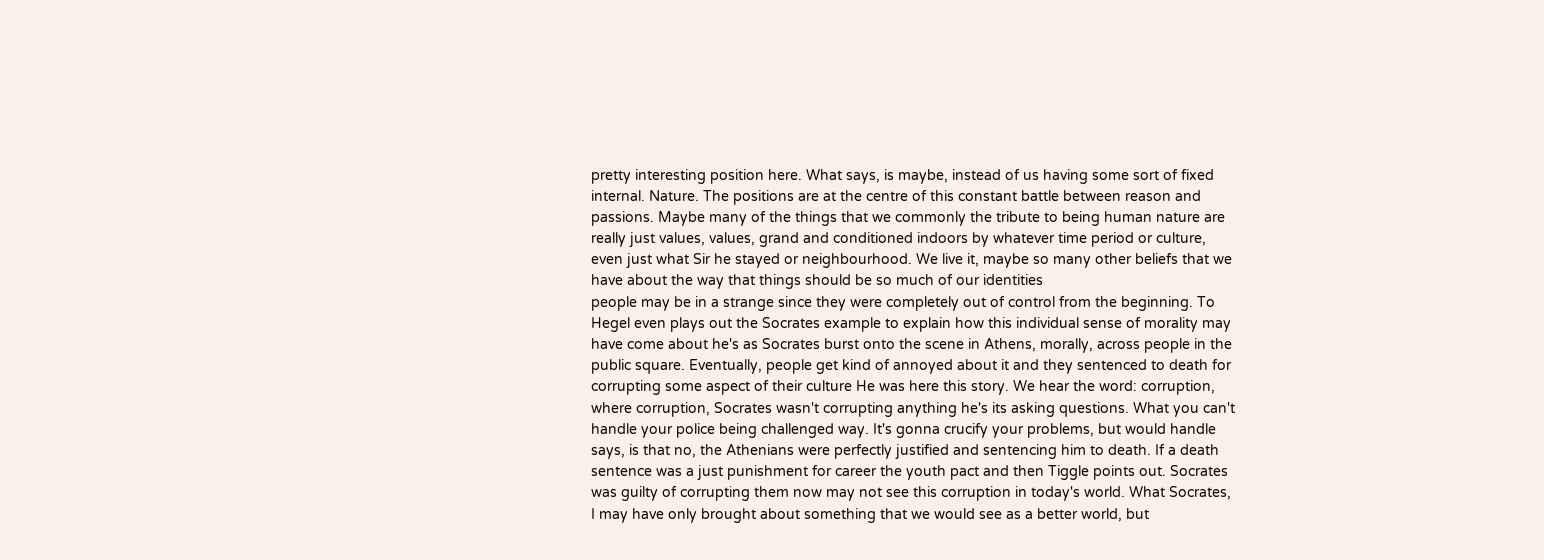pretty interesting position here. What says, is maybe, instead of us having some sort of fixed internal. Nature. The positions are at the centre of this constant battle between reason and passions. Maybe many of the things that we commonly the tribute to being human nature are really just values, values, grand and conditioned indoors by whatever time period or culture, even just what Sir he stayed or neighbourhood. We live it, maybe so many other beliefs that we have about the way that things should be so much of our identities
people may be in a strange since they were completely out of control from the beginning. To Hegel even plays out the Socrates example to explain how this individual sense of morality may have come about he's as Socrates burst onto the scene in Athens, morally, across people in the public square. Eventually, people get kind of annoyed about it and they sentenced to death for corrupting some aspect of their culture He was here this story. We hear the word: corruption, where corruption, Socrates wasn't corrupting anything he's its asking questions. What you can't handle your police being challenged way. It's gonna crucify your problems, but would handle says, is that no, the Athenians were perfectly justified and sentencing him to death. If a death sentence was a just punishment for career the youth pact and then Tiggle points out. Socrates was guilty of corrupting them now may not see this corruption in today's world. What Socrates,
I may have only brought about something that we would see as a better world, but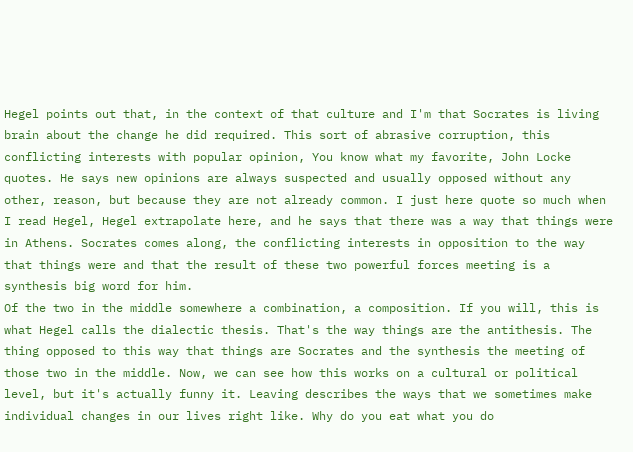Hegel points out that, in the context of that culture and I'm that Socrates is living brain about the change he did required. This sort of abrasive corruption, this conflicting interests with popular opinion, You know what my favorite, John Locke quotes. He says new opinions are always suspected and usually opposed without any other, reason, but because they are not already common. I just here quote so much when I read Hegel, Hegel extrapolate here, and he says that there was a way that things were in Athens. Socrates comes along, the conflicting interests in opposition to the way that things were and that the result of these two powerful forces meeting is a synthesis big word for him.
Of the two in the middle somewhere a combination, a composition. If you will, this is what Hegel calls the dialectic thesis. That's the way things are the antithesis. The thing opposed to this way that things are Socrates and the synthesis the meeting of those two in the middle. Now, we can see how this works on a cultural or political level, but it's actually funny it. Leaving describes the ways that we sometimes make individual changes in our lives right like. Why do you eat what you do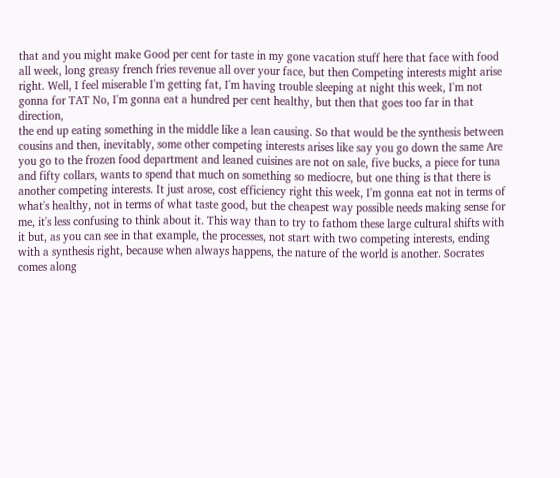that and you might make Good per cent for taste in my gone vacation stuff here that face with food all week, long greasy french fries revenue all over your face, but then Competing interests might arise right. Well, I feel miserable I'm getting fat, I'm having trouble sleeping at night this week, I'm not gonna for TAT No, I'm gonna eat a hundred per cent healthy, but then that goes too far in that direction,
the end up eating something in the middle like a lean causing. So that would be the synthesis between cousins and then, inevitably, some other competing interests arises like say you go down the same Are you go to the frozen food department and leaned cuisines are not on sale, five bucks, a piece for tuna and fifty collars, wants to spend that much on something so mediocre, but one thing is that there is another competing interests. It just arose, cost efficiency right this week, I'm gonna eat not in terms of what's healthy, not in terms of what taste good, but the cheapest way possible needs making sense for me, it's less confusing to think about it. This way than to try to fathom these large cultural shifts with it but, as you can see in that example, the processes, not start with two competing interests, ending with a synthesis right, because when always happens, the nature of the world is another. Socrates comes along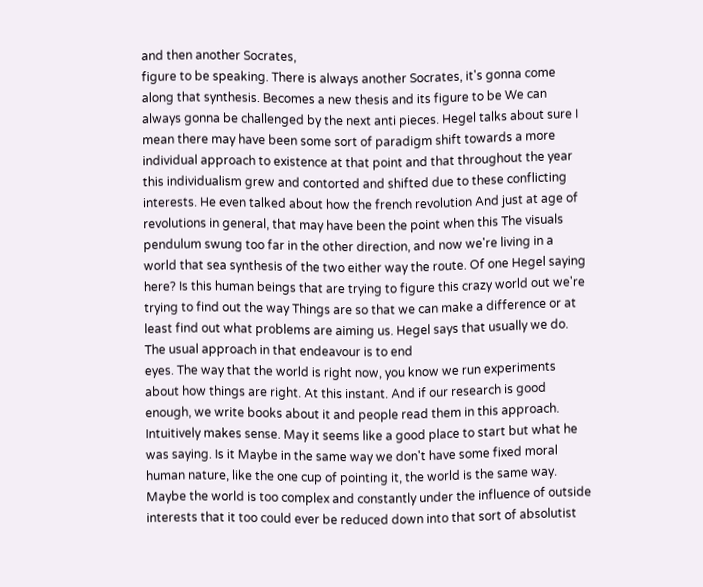and then another Socrates,
figure to be speaking. There is always another Socrates, it's gonna come along that synthesis. Becomes a new thesis and its figure to be We can always gonna be challenged by the next anti pieces. Hegel talks about sure I mean there may have been some sort of paradigm shift towards a more individual approach to existence at that point and that throughout the year this individualism grew and contorted and shifted due to these conflicting interests. He even talked about how the french revolution And just at age of revolutions in general, that may have been the point when this The visuals pendulum swung too far in the other direction, and now we're living in a world that sea synthesis of the two either way the route. Of one Hegel saying here? Is this human beings that are trying to figure this crazy world out we're trying to find out the way Things are so that we can make a difference or at least find out what problems are aiming us. Hegel says that usually we do. The usual approach in that endeavour is to end
eyes. The way that the world is right now, you know we run experiments about how things are right. At this instant. And if our research is good enough, we write books about it and people read them in this approach. Intuitively makes sense. May it seems like a good place to start but what he was saying. Is it Maybe in the same way we don't have some fixed moral human nature, like the one cup of pointing it, the world is the same way. Maybe the world is too complex and constantly under the influence of outside interests that it too could ever be reduced down into that sort of absolutist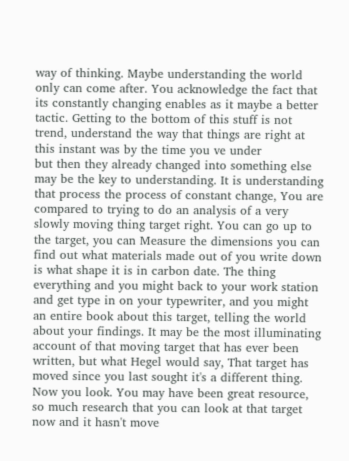way of thinking. Maybe understanding the world only can come after. You acknowledge the fact that its constantly changing enables as it maybe a better tactic. Getting to the bottom of this stuff is not trend, understand the way that things are right at this instant was by the time you ve under
but then they already changed into something else may be the key to understanding. It is understanding that process the process of constant change, You are compared to trying to do an analysis of a very slowly moving thing target right. You can go up to the target, you can Measure the dimensions you can find out what materials made out of you write down is what shape it is in carbon date. The thing everything and you might back to your work station and get type in on your typewriter, and you might an entire book about this target, telling the world about your findings. It may be the most illuminating account of that moving target that has ever been written, but what Hegel would say, That target has moved since you last sought it's a different thing. Now you look. You may have been great resource, so much research that you can look at that target now and it hasn't move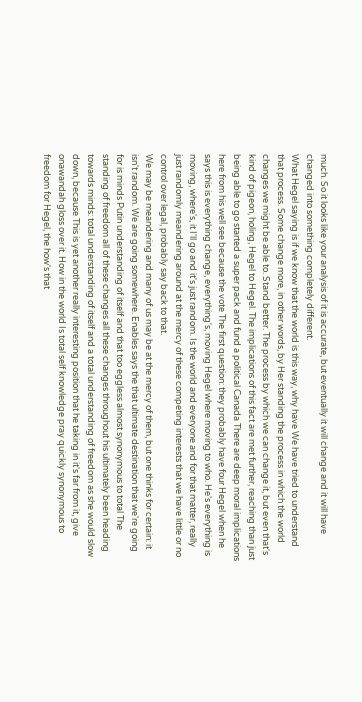much. So it looks like your analysis of it is accurate, but eventually it will change and it will have changed into something completely different.
What Hegel saying is if we know that the world is this way, why have We have tried to understand that process. Some change more, in other words, by Her standing the process in which the world changes we might be able to. Stand better. The process by which we can change it, but even that's kind of pigeon, holing, Hegel to Hegel. The implications of this fact are met further, reaching than just being able to go started a super pack and fund a political Canada There are deep moral implications here from his well see because the vote The first question: they probably have four Hegel when he says this is everything change, everything's, moving Hegel where moving to who. He's everything is moving, where's, it I'll go and it's just random. Is the world and everyone and for that matter, really just randomly meandering around at the mercy of these competing interests that we have little or no control over legal, probably say back to that.
We may be meandering and many of us may be at the mercy of them, but one thinks for certain: it isn't random. We are going somewhere. Enables says the that ultimate destination that we're going for is minds Putin understanding of itself and that too eggless almost synonymous to total The standing of freedom all of these changes all these changes throughout his ultimately been heading towards minds: total understanding of itself and a total understanding of freedom as she would slow down, because This is yet another really interesting position that he taking in it's far from it, give onawandah gloss over it. How in the world Is total self knowledge pray quickly synonymous to freedom for Hegel, the how's that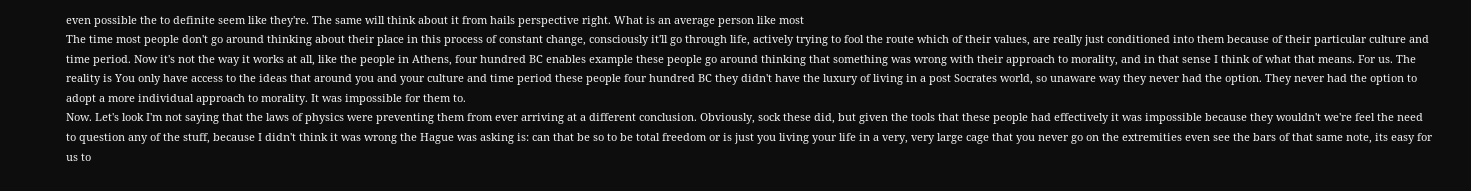even possible the to definite seem like they're. The same will think about it from hails perspective right. What is an average person like most
The time most people don't go around thinking about their place in this process of constant change, consciously it'll go through life, actively trying to fool the route which of their values, are really just conditioned into them because of their particular culture and time period. Now it's not the way it works at all, like the people in Athens, four hundred BC enables example these people go around thinking that something was wrong with their approach to morality, and in that sense I think of what that means. For us. The reality is You only have access to the ideas that around you and your culture and time period these people four hundred BC they didn't have the luxury of living in a post Socrates world, so unaware way they never had the option. They never had the option to adopt a more individual approach to morality. It was impossible for them to.
Now. Let's look I'm not saying that the laws of physics were preventing them from ever arriving at a different conclusion. Obviously, sock these did, but given the tools that these people had effectively it was impossible because they wouldn't we're feel the need to question any of the stuff, because I didn't think it was wrong the Hague was asking is: can that be so to be total freedom or is just you living your life in a very, very large cage that you never go on the extremities even see the bars of that same note, its easy for us to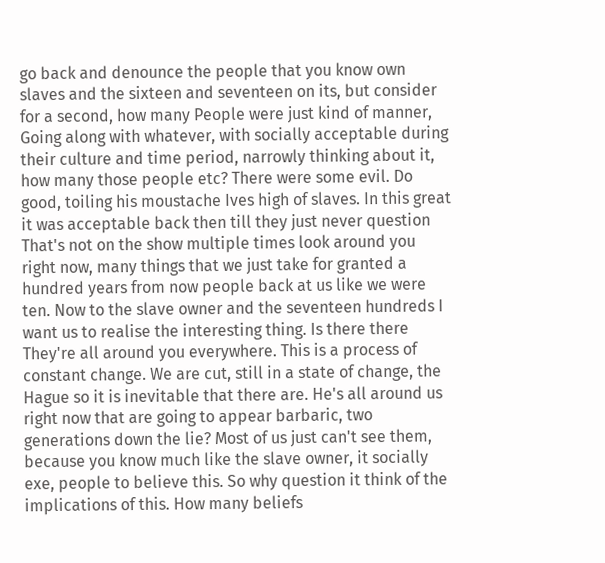go back and denounce the people that you know own slaves and the sixteen and seventeen on its, but consider for a second, how many People were just kind of manner, Going along with whatever, with socially acceptable during their culture and time period, narrowly thinking about it, how many those people etc? There were some evil. Do good, toiling his moustache Ives high of slaves. In this great it was acceptable back then till they just never question
That's not on the show multiple times look around you right now, many things that we just take for granted a hundred years from now people back at us like we were ten. Now to the slave owner and the seventeen hundreds I want us to realise the interesting thing. Is there there They're all around you everywhere. This is a process of constant change. We are cut, still in a state of change, the Hague so it is inevitable that there are. He's all around us right now that are going to appear barbaric, two generations down the lie? Most of us just can't see them, because you know much like the slave owner, it socially exe, people to believe this. So why question it think of the implications of this. How many beliefs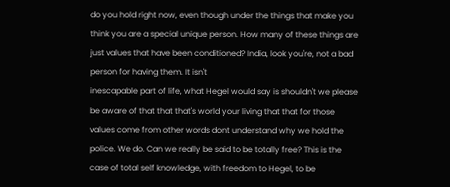do you hold right now, even though under the things that make you think you are a special unique person. How many of these things are just values that have been conditioned? India, look you're, not a bad person for having them. It isn't
inescapable part of life, what Hegel would say is shouldn't we please be aware of that that that's world your living that that for those values come from other words dont understand why we hold the police. We do. Can we really be said to be totally free? This is the case of total self knowledge, with freedom to Hegel, to be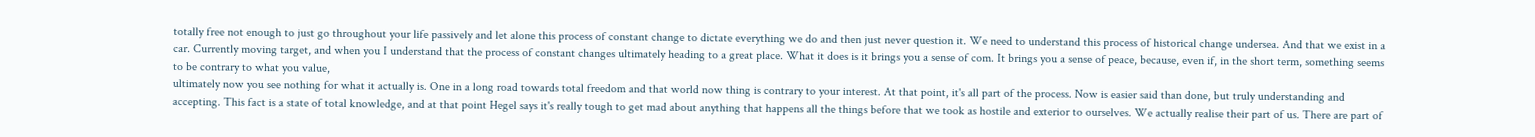totally free not enough to just go throughout your life passively and let alone this process of constant change to dictate everything we do and then just never question it. We need to understand this process of historical change undersea. And that we exist in a car. Currently moving target, and when you I understand that the process of constant changes ultimately heading to a great place. What it does is it brings you a sense of com. It brings you a sense of peace, because, even if, in the short term, something seems to be contrary to what you value,
ultimately now you see nothing for what it actually is. One in a long road towards total freedom and that world now thing is contrary to your interest. At that point, it's all part of the process. Now is easier said than done, but truly understanding and accepting. This fact is a state of total knowledge, and at that point Hegel says it's really tough to get mad about anything that happens all the things before that we took as hostile and exterior to ourselves. We actually realise their part of us. There are part of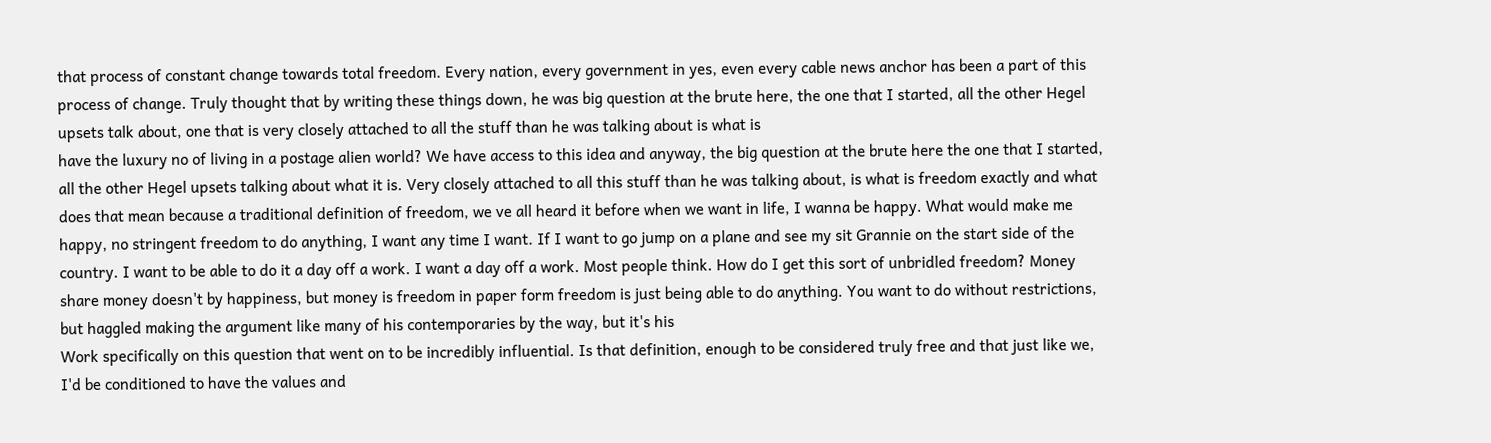that process of constant change towards total freedom. Every nation, every government in yes, even every cable news anchor has been a part of this process of change. Truly thought that by writing these things down, he was big question at the brute here, the one that I started, all the other Hegel upsets talk about, one that is very closely attached to all the stuff than he was talking about is what is
have the luxury no of living in a postage alien world? We have access to this idea and anyway, the big question at the brute here the one that I started, all the other Hegel upsets talking about what it is. Very closely attached to all this stuff than he was talking about, is what is freedom exactly and what does that mean because a traditional definition of freedom, we ve all heard it before when we want in life, I wanna be happy. What would make me happy, no stringent freedom to do anything, I want any time I want. If I want to go jump on a plane and see my sit Grannie on the start side of the country. I want to be able to do it a day off a work. I want a day off a work. Most people think. How do I get this sort of unbridled freedom? Money share money doesn't by happiness, but money is freedom in paper form freedom is just being able to do anything. You want to do without restrictions, but haggled making the argument like many of his contemporaries by the way, but it's his
Work specifically on this question that went on to be incredibly influential. Is that definition, enough to be considered truly free and that just like we, I'd be conditioned to have the values and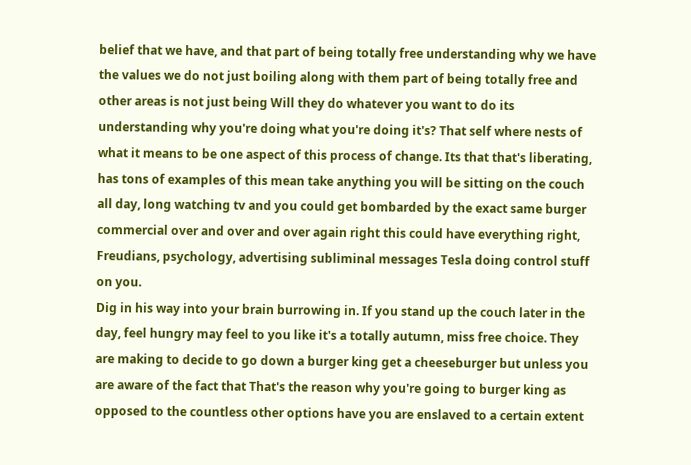belief that we have, and that part of being totally free understanding why we have the values we do not just boiling along with them part of being totally free and other areas is not just being Will they do whatever you want to do its understanding why you're doing what you're doing it's? That self where nests of what it means to be one aspect of this process of change. Its that that's liberating, has tons of examples of this mean take anything you will be sitting on the couch all day, long watching tv and you could get bombarded by the exact same burger commercial over and over and over again right this could have everything right, Freudians, psychology, advertising subliminal messages Tesla doing control stuff on you.
Dig in his way into your brain burrowing in. If you stand up the couch later in the day, feel hungry may feel to you like it's a totally autumn, miss free choice. They are making to decide to go down a burger king get a cheeseburger but unless you are aware of the fact that That's the reason why you're going to burger king as opposed to the countless other options have you are enslaved to a certain extent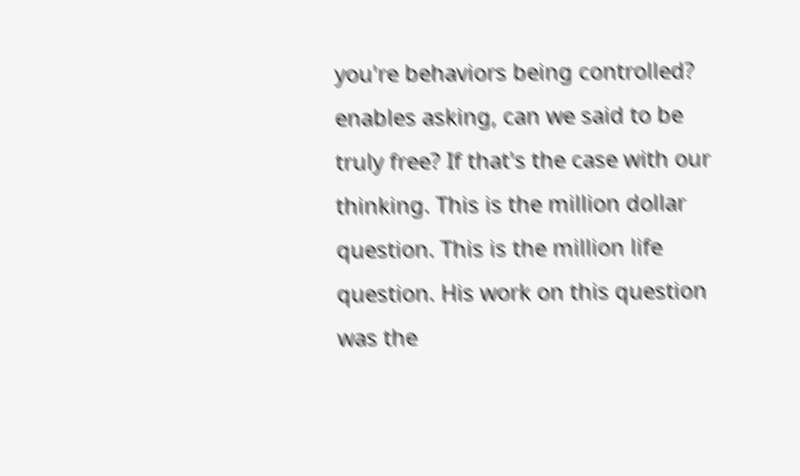you're behaviors being controlled? enables asking, can we said to be truly free? If that's the case with our thinking. This is the million dollar question. This is the million life question. His work on this question was the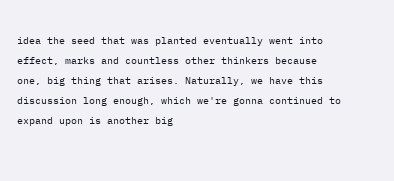idea the seed that was planted eventually went into effect, marks and countless other thinkers because one, big thing that arises. Naturally, we have this discussion long enough, which we're gonna continued to expand upon is another big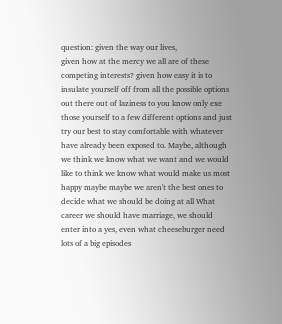question: given the way our lives,
given how at the mercy we all are of these competing interests? given how easy it is to insulate yourself off from all the possible options out there out of laziness to you know only exe those yourself to a few different options and just try our best to stay comfortable with whatever have already been exposed to. Maybe, although we think we know what we want and we would like to think we know what would make us most happy maybe maybe we aren't the best ones to decide what we should be doing at all What career we should have marriage, we should enter into a yes, even what cheeseburger need lots of a big episodes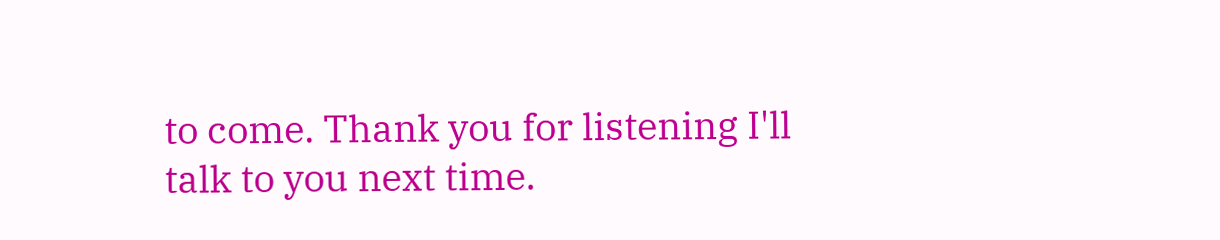to come. Thank you for listening I'll talk to you next time.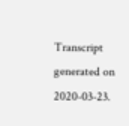Transcript generated on 2020-03-23.